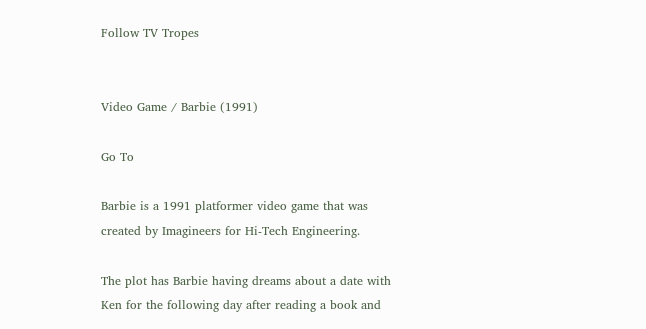Follow TV Tropes


Video Game / Barbie (1991)

Go To

Barbie is a 1991 platformer video game that was created by Imagineers for Hi-Tech Engineering.

The plot has Barbie having dreams about a date with Ken for the following day after reading a book and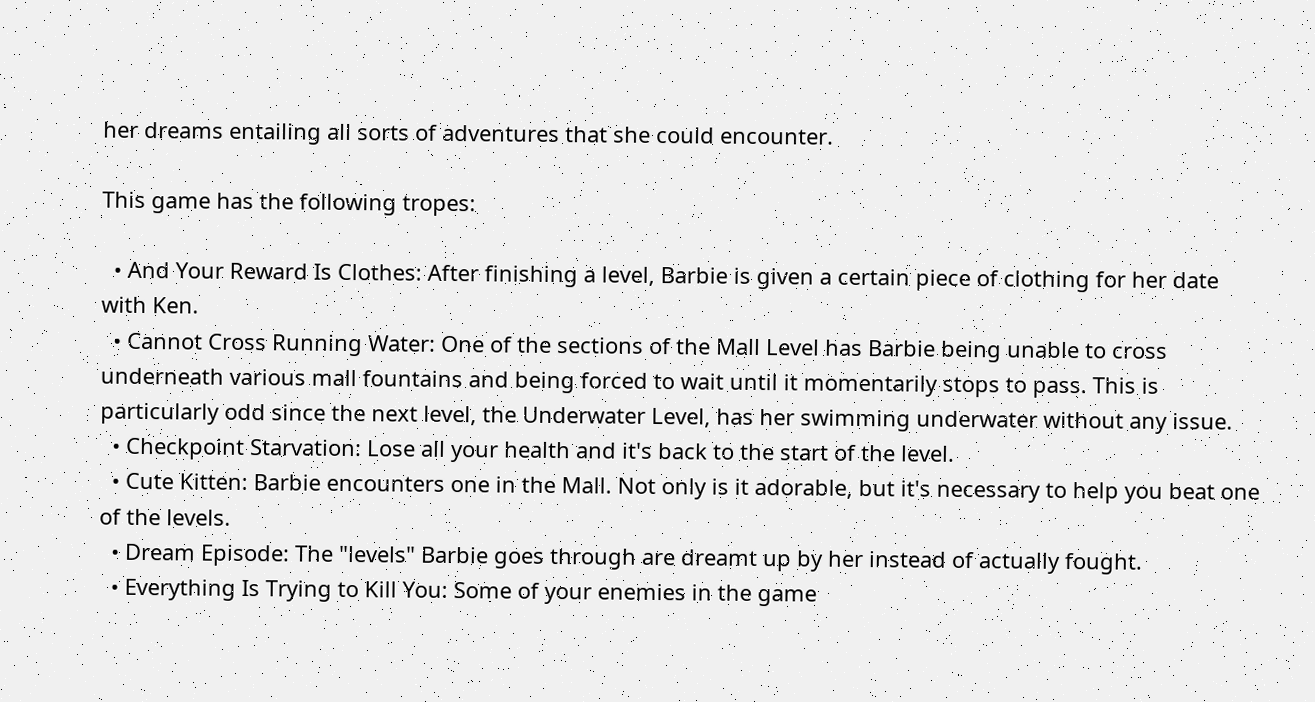her dreams entailing all sorts of adventures that she could encounter.

This game has the following tropes:

  • And Your Reward Is Clothes: After finishing a level, Barbie is given a certain piece of clothing for her date with Ken.
  • Cannot Cross Running Water: One of the sections of the Mall Level has Barbie being unable to cross underneath various mall fountains and being forced to wait until it momentarily stops to pass. This is particularly odd since the next level, the Underwater Level, has her swimming underwater without any issue.
  • Checkpoint Starvation: Lose all your health and it's back to the start of the level.
  • Cute Kitten: Barbie encounters one in the Mall. Not only is it adorable, but it's necessary to help you beat one of the levels.
  • Dream Episode: The "levels" Barbie goes through are dreamt up by her instead of actually fought.
  • Everything Is Trying to Kill You: Some of your enemies in the game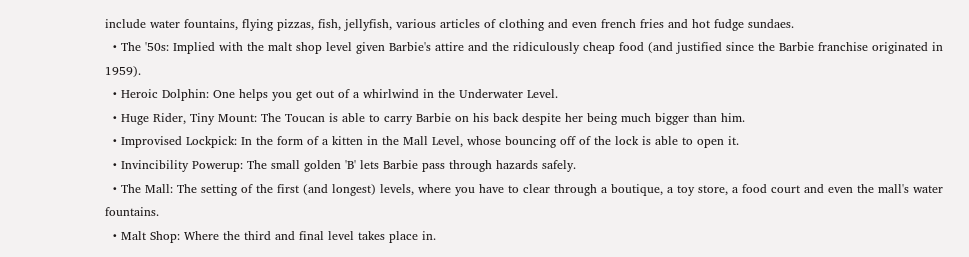include water fountains, flying pizzas, fish, jellyfish, various articles of clothing and even french fries and hot fudge sundaes.
  • The '50s: Implied with the malt shop level given Barbie's attire and the ridiculously cheap food (and justified since the Barbie franchise originated in 1959).
  • Heroic Dolphin: One helps you get out of a whirlwind in the Underwater Level.
  • Huge Rider, Tiny Mount: The Toucan is able to carry Barbie on his back despite her being much bigger than him.
  • Improvised Lockpick: In the form of a kitten in the Mall Level, whose bouncing off of the lock is able to open it.
  • Invincibility Powerup: The small golden 'B' lets Barbie pass through hazards safely.
  • The Mall: The setting of the first (and longest) levels, where you have to clear through a boutique, a toy store, a food court and even the mall's water fountains.
  • Malt Shop: Where the third and final level takes place in.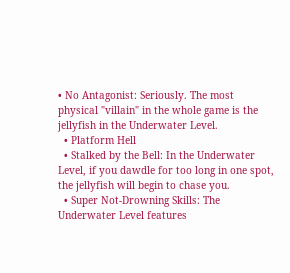• No Antagonist: Seriously. The most physical "villain" in the whole game is the jellyfish in the Underwater Level.
  • Platform Hell
  • Stalked by the Bell: In the Underwater Level, if you dawdle for too long in one spot, the jellyfish will begin to chase you.
  • Super Not-Drowning Skills: The Underwater Level features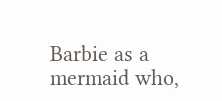Barbie as a mermaid who,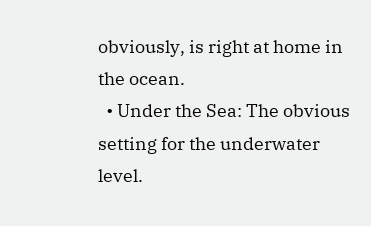obviously, is right at home in the ocean.
  • Under the Sea: The obvious setting for the underwater level.